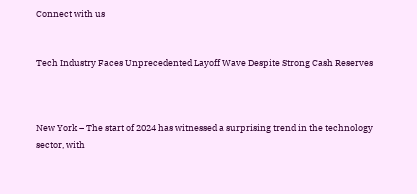Connect with us


Tech Industry Faces Unprecedented Layoff Wave Despite Strong Cash Reserves



New York – The start of 2024 has witnessed a surprising trend in the technology sector, with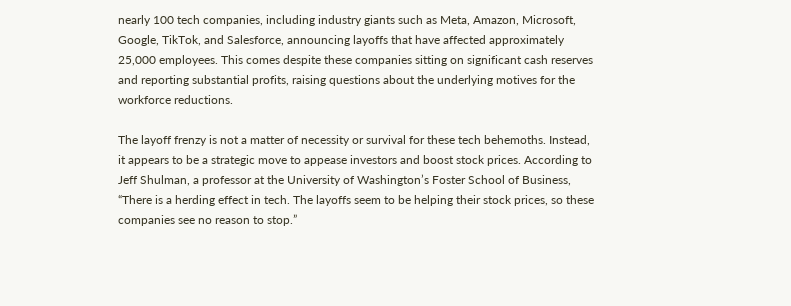nearly 100 tech companies, including industry giants such as Meta, Amazon, Microsoft, Google, TikTok, and Salesforce, announcing layoffs that have affected approximately 25,000 employees. This comes despite these companies sitting on significant cash reserves and reporting substantial profits, raising questions about the underlying motives for the workforce reductions.

The layoff frenzy is not a matter of necessity or survival for these tech behemoths. Instead, it appears to be a strategic move to appease investors and boost stock prices. According to Jeff Shulman, a professor at the University of Washington’s Foster School of Business, “There is a herding effect in tech. The layoffs seem to be helping their stock prices, so these companies see no reason to stop.”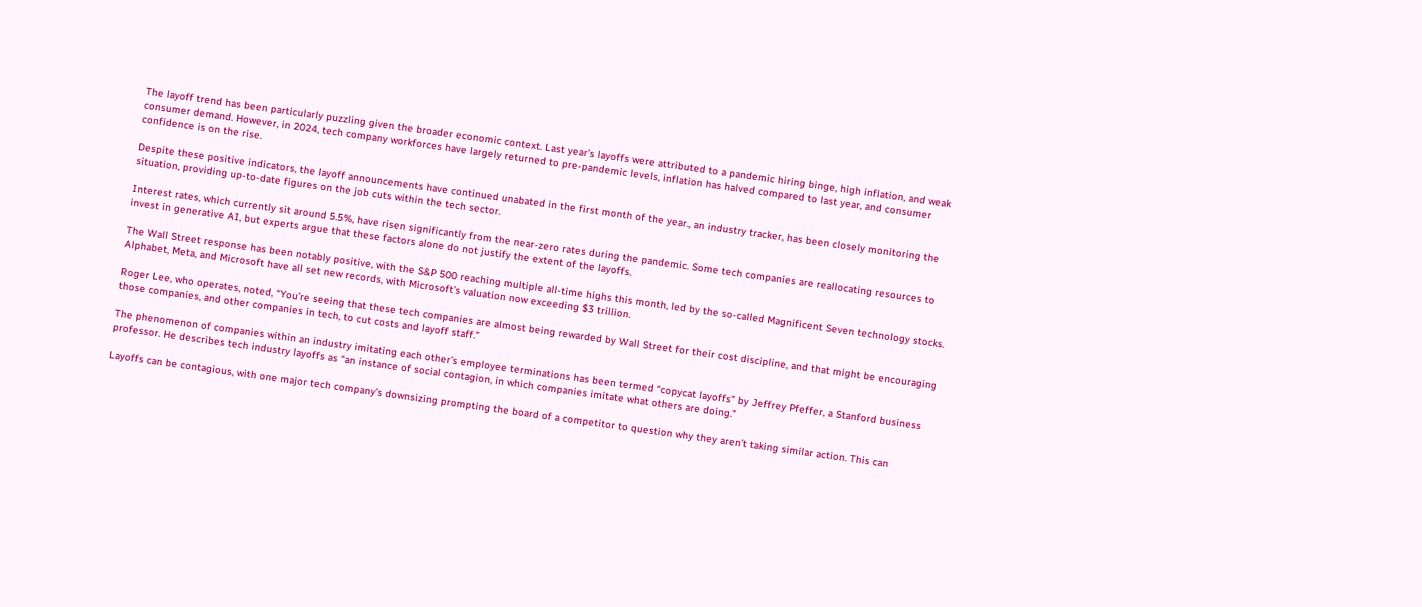The layoff trend has been particularly puzzling given the broader economic context. Last year’s layoffs were attributed to a pandemic hiring binge, high inflation, and weak consumer demand. However, in 2024, tech company workforces have largely returned to pre-pandemic levels, inflation has halved compared to last year, and consumer confidence is on the rise.

Despite these positive indicators, the layoff announcements have continued unabated in the first month of the year., an industry tracker, has been closely monitoring the situation, providing up-to-date figures on the job cuts within the tech sector.

Interest rates, which currently sit around 5.5%, have risen significantly from the near-zero rates during the pandemic. Some tech companies are reallocating resources to invest in generative AI, but experts argue that these factors alone do not justify the extent of the layoffs.

The Wall Street response has been notably positive, with the S&P 500 reaching multiple all-time highs this month, led by the so-called Magnificent Seven technology stocks. Alphabet, Meta, and Microsoft have all set new records, with Microsoft’s valuation now exceeding $3 trillion.

Roger Lee, who operates, noted, “You’re seeing that these tech companies are almost being rewarded by Wall Street for their cost discipline, and that might be encouraging those companies, and other companies in tech, to cut costs and layoff staff.”

The phenomenon of companies within an industry imitating each other’s employee terminations has been termed “copycat layoffs” by Jeffrey Pfeffer, a Stanford business professor. He describes tech industry layoffs as “an instance of social contagion, in which companies imitate what others are doing.”

Layoffs can be contagious, with one major tech company’s downsizing prompting the board of a competitor to question why they aren’t taking similar action. This can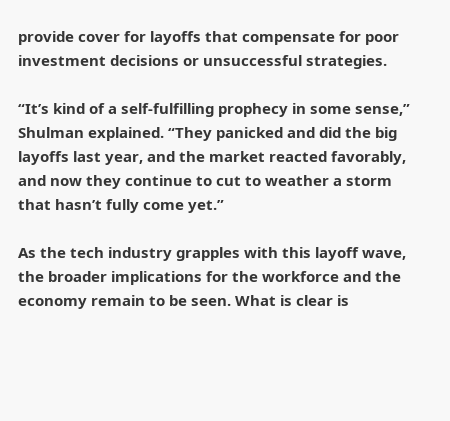provide cover for layoffs that compensate for poor investment decisions or unsuccessful strategies.

“It’s kind of a self-fulfilling prophecy in some sense,” Shulman explained. “They panicked and did the big layoffs last year, and the market reacted favorably, and now they continue to cut to weather a storm that hasn’t fully come yet.”

As the tech industry grapples with this layoff wave, the broader implications for the workforce and the economy remain to be seen. What is clear is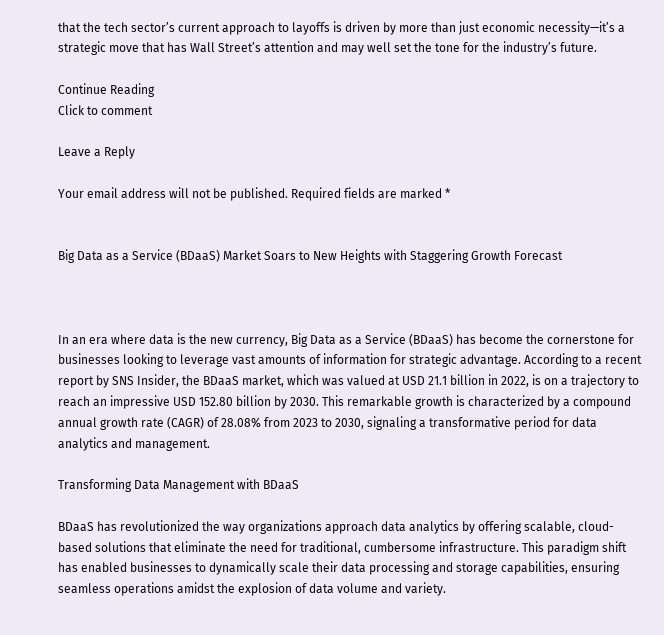that the tech sector’s current approach to layoffs is driven by more than just economic necessity—it’s a strategic move that has Wall Street’s attention and may well set the tone for the industry’s future.

Continue Reading
Click to comment

Leave a Reply

Your email address will not be published. Required fields are marked *


Big Data as a Service (BDaaS) Market Soars to New Heights with Staggering Growth Forecast



In an era where data is the new currency, Big Data as a Service (BDaaS) has become the cornerstone for businesses looking to leverage vast amounts of information for strategic advantage. According to a recent report by SNS Insider, the BDaaS market, which was valued at USD 21.1 billion in 2022, is on a trajectory to reach an impressive USD 152.80 billion by 2030. This remarkable growth is characterized by a compound annual growth rate (CAGR) of 28.08% from 2023 to 2030, signaling a transformative period for data analytics and management.

Transforming Data Management with BDaaS

BDaaS has revolutionized the way organizations approach data analytics by offering scalable, cloud-based solutions that eliminate the need for traditional, cumbersome infrastructure. This paradigm shift has enabled businesses to dynamically scale their data processing and storage capabilities, ensuring seamless operations amidst the explosion of data volume and variety.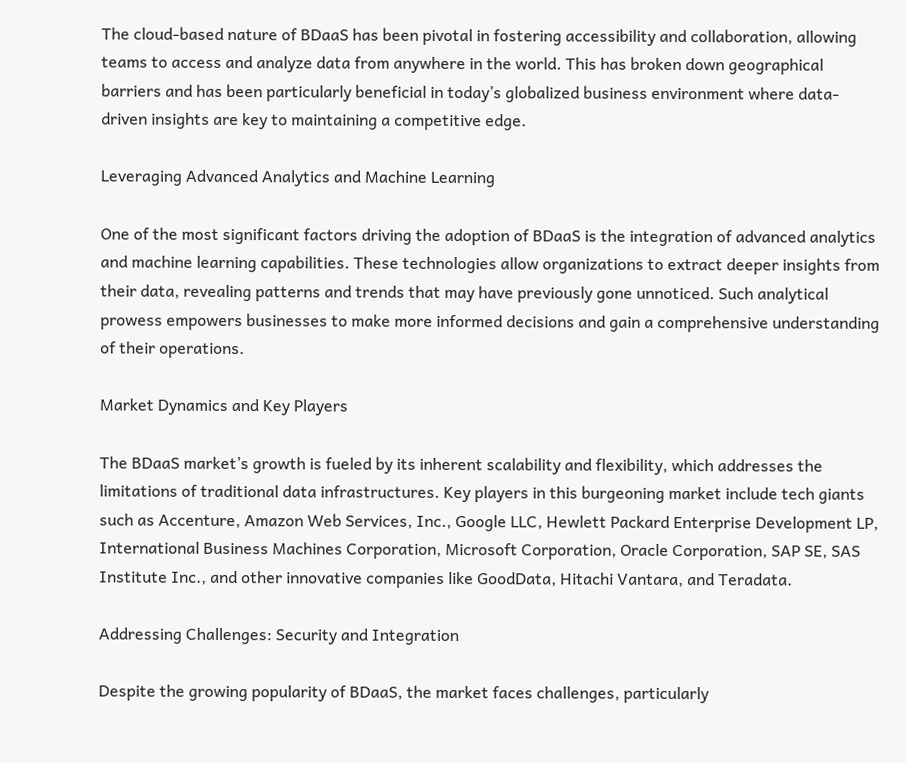The cloud-based nature of BDaaS has been pivotal in fostering accessibility and collaboration, allowing teams to access and analyze data from anywhere in the world. This has broken down geographical barriers and has been particularly beneficial in today’s globalized business environment where data-driven insights are key to maintaining a competitive edge.

Leveraging Advanced Analytics and Machine Learning

One of the most significant factors driving the adoption of BDaaS is the integration of advanced analytics and machine learning capabilities. These technologies allow organizations to extract deeper insights from their data, revealing patterns and trends that may have previously gone unnoticed. Such analytical prowess empowers businesses to make more informed decisions and gain a comprehensive understanding of their operations.

Market Dynamics and Key Players

The BDaaS market’s growth is fueled by its inherent scalability and flexibility, which addresses the limitations of traditional data infrastructures. Key players in this burgeoning market include tech giants such as Accenture, Amazon Web Services, Inc., Google LLC, Hewlett Packard Enterprise Development LP, International Business Machines Corporation, Microsoft Corporation, Oracle Corporation, SAP SE, SAS Institute Inc., and other innovative companies like GoodData, Hitachi Vantara, and Teradata.

Addressing Challenges: Security and Integration

Despite the growing popularity of BDaaS, the market faces challenges, particularly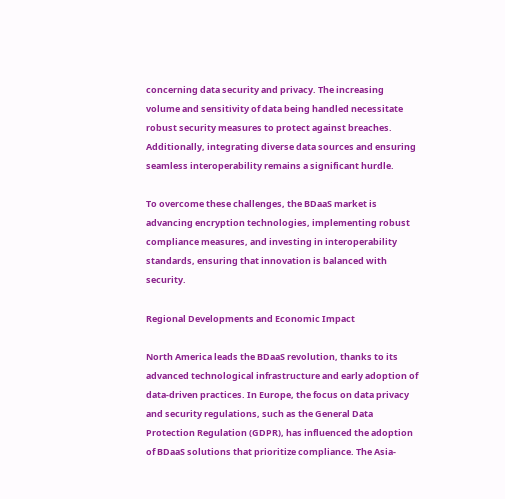concerning data security and privacy. The increasing volume and sensitivity of data being handled necessitate robust security measures to protect against breaches. Additionally, integrating diverse data sources and ensuring seamless interoperability remains a significant hurdle.

To overcome these challenges, the BDaaS market is advancing encryption technologies, implementing robust compliance measures, and investing in interoperability standards, ensuring that innovation is balanced with security.

Regional Developments and Economic Impact

North America leads the BDaaS revolution, thanks to its advanced technological infrastructure and early adoption of data-driven practices. In Europe, the focus on data privacy and security regulations, such as the General Data Protection Regulation (GDPR), has influenced the adoption of BDaaS solutions that prioritize compliance. The Asia-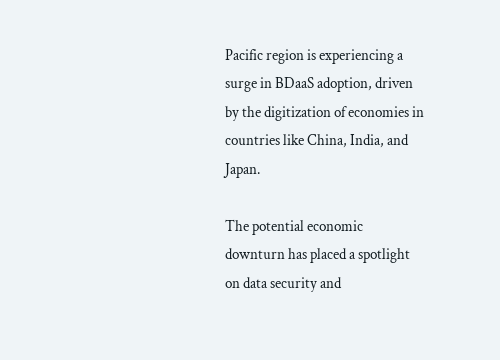Pacific region is experiencing a surge in BDaaS adoption, driven by the digitization of economies in countries like China, India, and Japan.

The potential economic downturn has placed a spotlight on data security and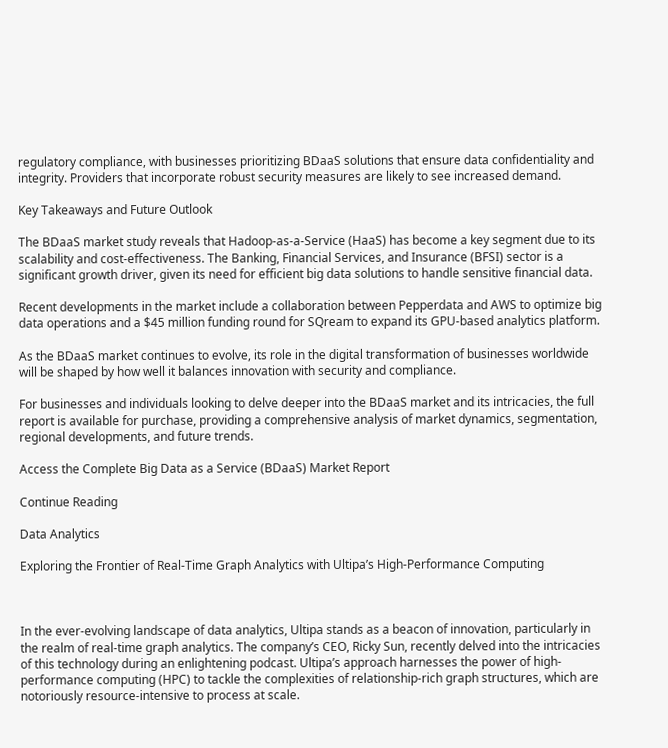regulatory compliance, with businesses prioritizing BDaaS solutions that ensure data confidentiality and integrity. Providers that incorporate robust security measures are likely to see increased demand.

Key Takeaways and Future Outlook

The BDaaS market study reveals that Hadoop-as-a-Service (HaaS) has become a key segment due to its scalability and cost-effectiveness. The Banking, Financial Services, and Insurance (BFSI) sector is a significant growth driver, given its need for efficient big data solutions to handle sensitive financial data.

Recent developments in the market include a collaboration between Pepperdata and AWS to optimize big data operations and a $45 million funding round for SQream to expand its GPU-based analytics platform.

As the BDaaS market continues to evolve, its role in the digital transformation of businesses worldwide will be shaped by how well it balances innovation with security and compliance.

For businesses and individuals looking to delve deeper into the BDaaS market and its intricacies, the full report is available for purchase, providing a comprehensive analysis of market dynamics, segmentation, regional developments, and future trends.

Access the Complete Big Data as a Service (BDaaS) Market Report

Continue Reading

Data Analytics

Exploring the Frontier of Real-Time Graph Analytics with Ultipa’s High-Performance Computing



In the ever-evolving landscape of data analytics, Ultipa stands as a beacon of innovation, particularly in the realm of real-time graph analytics. The company’s CEO, Ricky Sun, recently delved into the intricacies of this technology during an enlightening podcast. Ultipa’s approach harnesses the power of high-performance computing (HPC) to tackle the complexities of relationship-rich graph structures, which are notoriously resource-intensive to process at scale.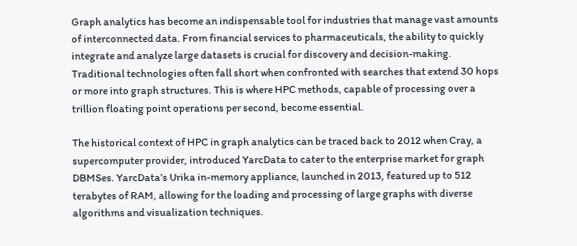Graph analytics has become an indispensable tool for industries that manage vast amounts of interconnected data. From financial services to pharmaceuticals, the ability to quickly integrate and analyze large datasets is crucial for discovery and decision-making. Traditional technologies often fall short when confronted with searches that extend 30 hops or more into graph structures. This is where HPC methods, capable of processing over a trillion floating point operations per second, become essential.

The historical context of HPC in graph analytics can be traced back to 2012 when Cray, a supercomputer provider, introduced YarcData to cater to the enterprise market for graph DBMSes. YarcData’s Urika in-memory appliance, launched in 2013, featured up to 512 terabytes of RAM, allowing for the loading and processing of large graphs with diverse algorithms and visualization techniques.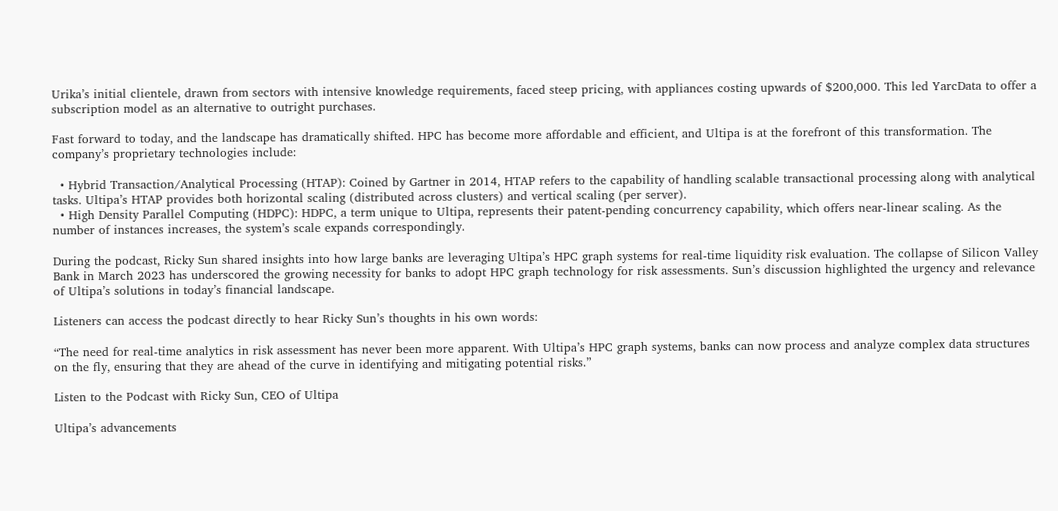Urika’s initial clientele, drawn from sectors with intensive knowledge requirements, faced steep pricing, with appliances costing upwards of $200,000. This led YarcData to offer a subscription model as an alternative to outright purchases.

Fast forward to today, and the landscape has dramatically shifted. HPC has become more affordable and efficient, and Ultipa is at the forefront of this transformation. The company’s proprietary technologies include:

  • Hybrid Transaction/Analytical Processing (HTAP): Coined by Gartner in 2014, HTAP refers to the capability of handling scalable transactional processing along with analytical tasks. Ultipa’s HTAP provides both horizontal scaling (distributed across clusters) and vertical scaling (per server).
  • High Density Parallel Computing (HDPC): HDPC, a term unique to Ultipa, represents their patent-pending concurrency capability, which offers near-linear scaling. As the number of instances increases, the system’s scale expands correspondingly.

During the podcast, Ricky Sun shared insights into how large banks are leveraging Ultipa’s HPC graph systems for real-time liquidity risk evaluation. The collapse of Silicon Valley Bank in March 2023 has underscored the growing necessity for banks to adopt HPC graph technology for risk assessments. Sun’s discussion highlighted the urgency and relevance of Ultipa’s solutions in today’s financial landscape.

Listeners can access the podcast directly to hear Ricky Sun’s thoughts in his own words:

“The need for real-time analytics in risk assessment has never been more apparent. With Ultipa’s HPC graph systems, banks can now process and analyze complex data structures on the fly, ensuring that they are ahead of the curve in identifying and mitigating potential risks.”

Listen to the Podcast with Ricky Sun, CEO of Ultipa

Ultipa’s advancements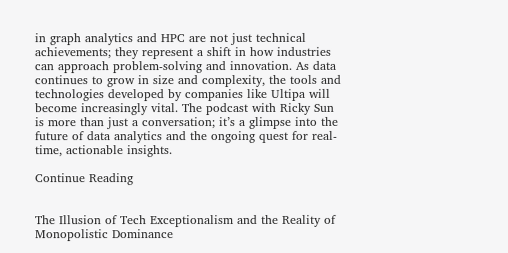in graph analytics and HPC are not just technical achievements; they represent a shift in how industries can approach problem-solving and innovation. As data continues to grow in size and complexity, the tools and technologies developed by companies like Ultipa will become increasingly vital. The podcast with Ricky Sun is more than just a conversation; it’s a glimpse into the future of data analytics and the ongoing quest for real-time, actionable insights.

Continue Reading


The Illusion of Tech Exceptionalism and the Reality of Monopolistic Dominance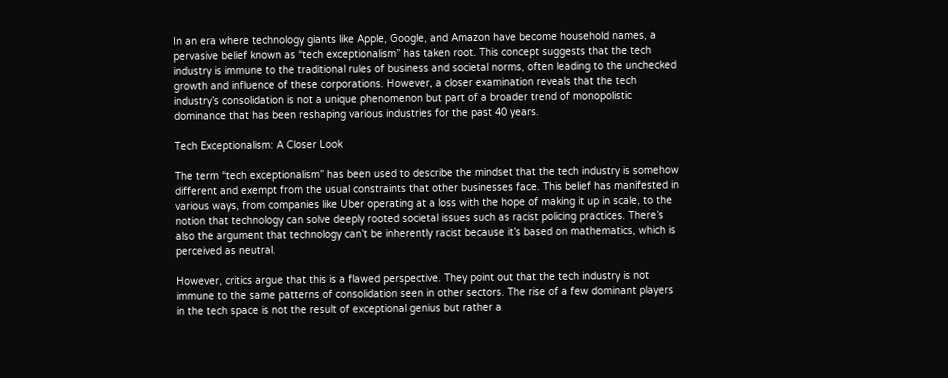In an era where technology giants like Apple, Google, and Amazon have become household names, a pervasive belief known as “tech exceptionalism” has taken root. This concept suggests that the tech industry is immune to the traditional rules of business and societal norms, often leading to the unchecked growth and influence of these corporations. However, a closer examination reveals that the tech industry’s consolidation is not a unique phenomenon but part of a broader trend of monopolistic dominance that has been reshaping various industries for the past 40 years.

Tech Exceptionalism: A Closer Look

The term “tech exceptionalism” has been used to describe the mindset that the tech industry is somehow different and exempt from the usual constraints that other businesses face. This belief has manifested in various ways, from companies like Uber operating at a loss with the hope of making it up in scale, to the notion that technology can solve deeply rooted societal issues such as racist policing practices. There’s also the argument that technology can’t be inherently racist because it’s based on mathematics, which is perceived as neutral.

However, critics argue that this is a flawed perspective. They point out that the tech industry is not immune to the same patterns of consolidation seen in other sectors. The rise of a few dominant players in the tech space is not the result of exceptional genius but rather a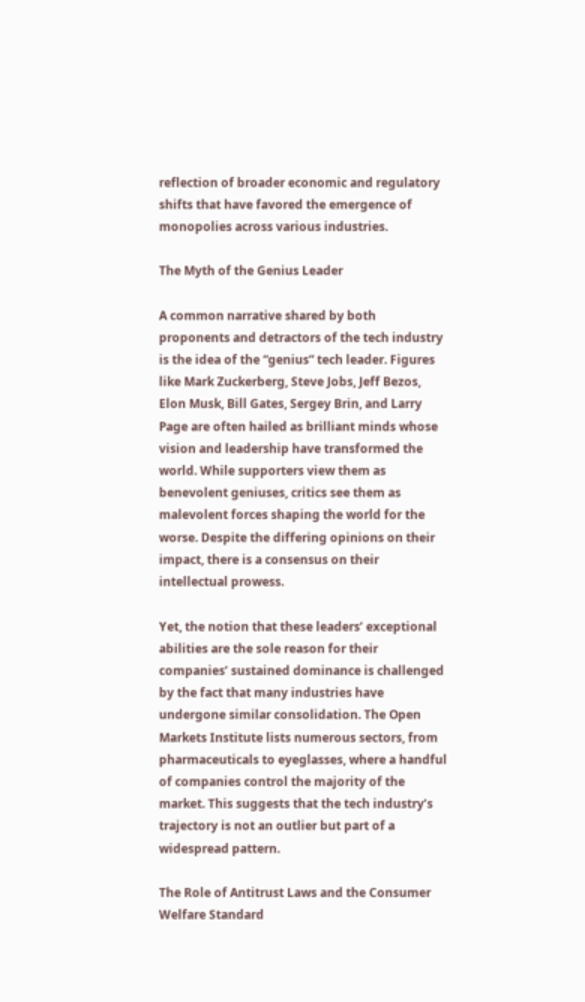reflection of broader economic and regulatory shifts that have favored the emergence of monopolies across various industries.

The Myth of the Genius Leader

A common narrative shared by both proponents and detractors of the tech industry is the idea of the “genius” tech leader. Figures like Mark Zuckerberg, Steve Jobs, Jeff Bezos, Elon Musk, Bill Gates, Sergey Brin, and Larry Page are often hailed as brilliant minds whose vision and leadership have transformed the world. While supporters view them as benevolent geniuses, critics see them as malevolent forces shaping the world for the worse. Despite the differing opinions on their impact, there is a consensus on their intellectual prowess.

Yet, the notion that these leaders’ exceptional abilities are the sole reason for their companies’ sustained dominance is challenged by the fact that many industries have undergone similar consolidation. The Open Markets Institute lists numerous sectors, from pharmaceuticals to eyeglasses, where a handful of companies control the majority of the market. This suggests that the tech industry’s trajectory is not an outlier but part of a widespread pattern.

The Role of Antitrust Laws and the Consumer Welfare Standard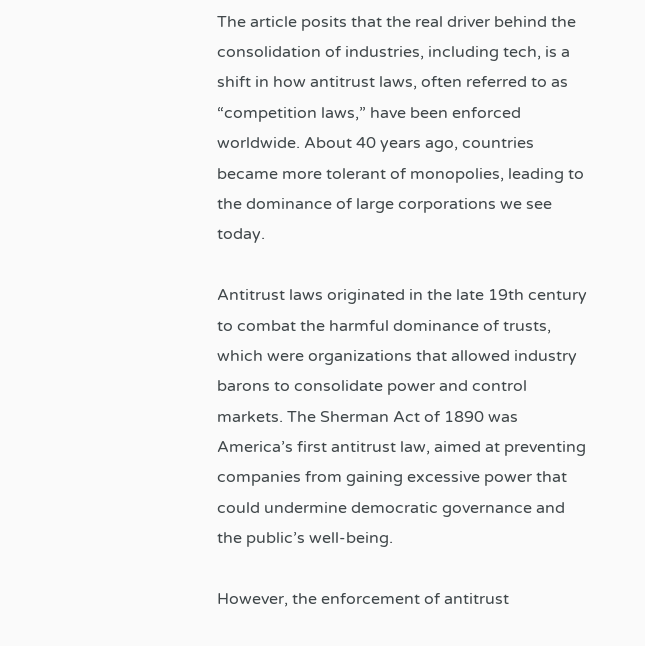The article posits that the real driver behind the consolidation of industries, including tech, is a shift in how antitrust laws, often referred to as “competition laws,” have been enforced worldwide. About 40 years ago, countries became more tolerant of monopolies, leading to the dominance of large corporations we see today.

Antitrust laws originated in the late 19th century to combat the harmful dominance of trusts, which were organizations that allowed industry barons to consolidate power and control markets. The Sherman Act of 1890 was America’s first antitrust law, aimed at preventing companies from gaining excessive power that could undermine democratic governance and the public’s well-being.

However, the enforcement of antitrust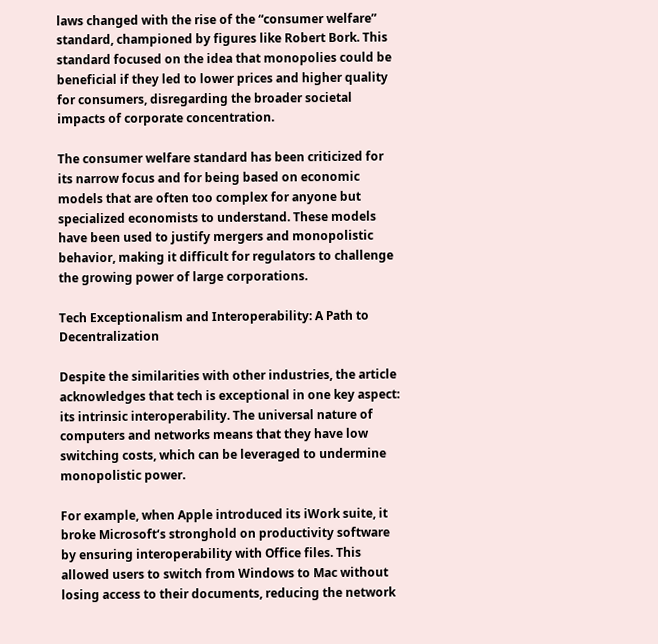laws changed with the rise of the “consumer welfare” standard, championed by figures like Robert Bork. This standard focused on the idea that monopolies could be beneficial if they led to lower prices and higher quality for consumers, disregarding the broader societal impacts of corporate concentration.

The consumer welfare standard has been criticized for its narrow focus and for being based on economic models that are often too complex for anyone but specialized economists to understand. These models have been used to justify mergers and monopolistic behavior, making it difficult for regulators to challenge the growing power of large corporations.

Tech Exceptionalism and Interoperability: A Path to Decentralization

Despite the similarities with other industries, the article acknowledges that tech is exceptional in one key aspect: its intrinsic interoperability. The universal nature of computers and networks means that they have low switching costs, which can be leveraged to undermine monopolistic power.

For example, when Apple introduced its iWork suite, it broke Microsoft‘s stronghold on productivity software by ensuring interoperability with Office files. This allowed users to switch from Windows to Mac without losing access to their documents, reducing the network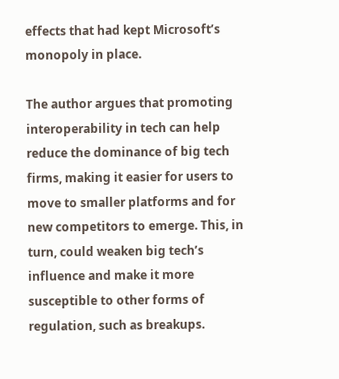effects that had kept Microsoft’s monopoly in place.

The author argues that promoting interoperability in tech can help reduce the dominance of big tech firms, making it easier for users to move to smaller platforms and for new competitors to emerge. This, in turn, could weaken big tech’s influence and make it more susceptible to other forms of regulation, such as breakups.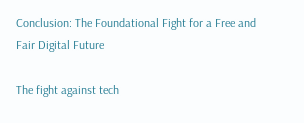Conclusion: The Foundational Fight for a Free and Fair Digital Future

The fight against tech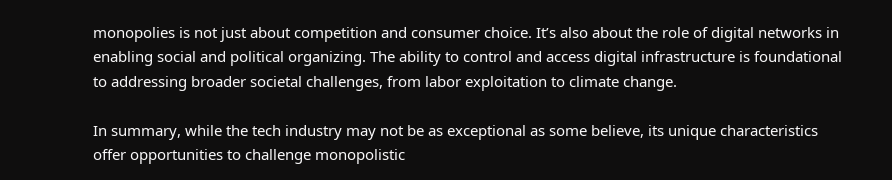monopolies is not just about competition and consumer choice. It’s also about the role of digital networks in enabling social and political organizing. The ability to control and access digital infrastructure is foundational to addressing broader societal challenges, from labor exploitation to climate change.

In summary, while the tech industry may not be as exceptional as some believe, its unique characteristics offer opportunities to challenge monopolistic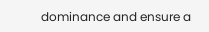dominance and ensure a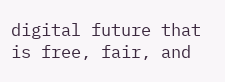digital future that is free, fair, and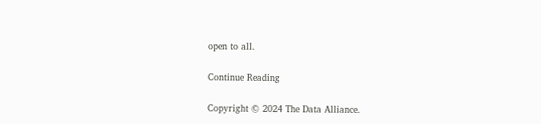open to all.

Continue Reading

Copyright © 2024 The Data Alliance.